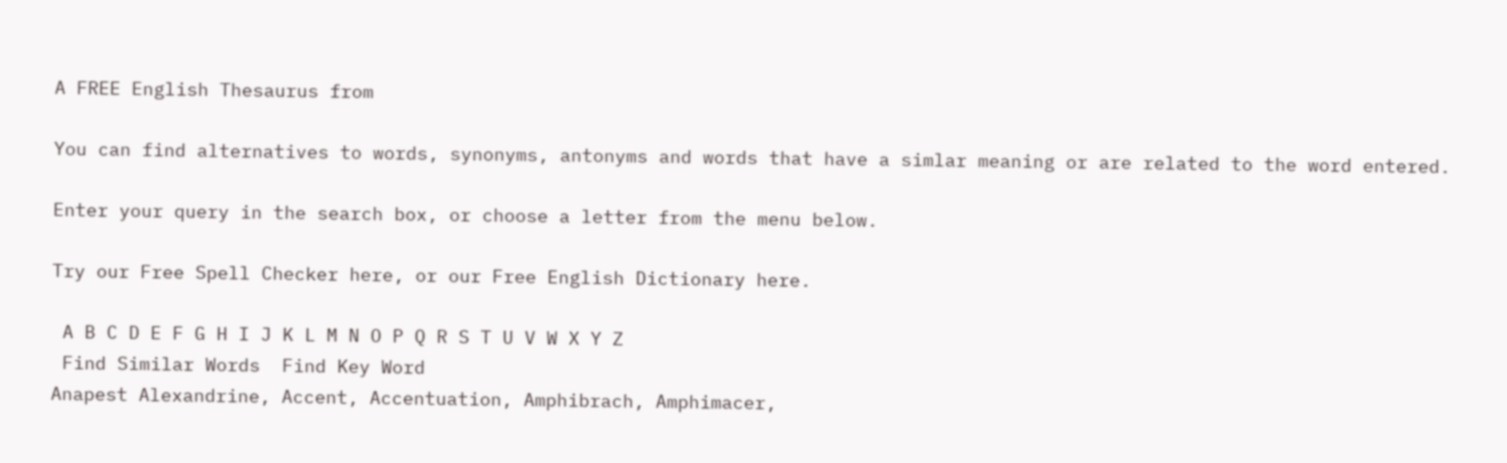A FREE English Thesaurus from

You can find alternatives to words, synonyms, antonyms and words that have a simlar meaning or are related to the word entered.

Enter your query in the search box, or choose a letter from the menu below.

Try our Free Spell Checker here, or our Free English Dictionary here.

 A B C D E F G H I J K L M N O P Q R S T U V W X Y Z
 Find Similar Words  Find Key Word
Anapest Alexandrine, Accent, Accentuation, Amphibrach, Amphimacer,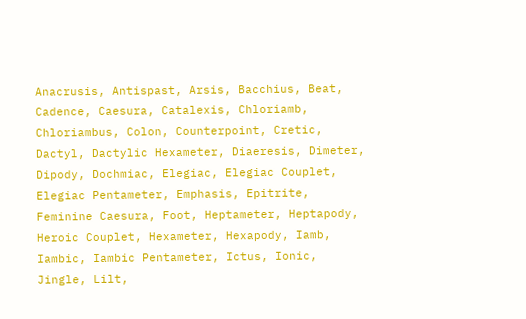Anacrusis, Antispast, Arsis, Bacchius, Beat, Cadence, Caesura, Catalexis, Chloriamb, Chloriambus, Colon, Counterpoint, Cretic, Dactyl, Dactylic Hexameter, Diaeresis, Dimeter, Dipody, Dochmiac, Elegiac, Elegiac Couplet, Elegiac Pentameter, Emphasis, Epitrite, Feminine Caesura, Foot, Heptameter, Heptapody, Heroic Couplet, Hexameter, Hexapody, Iamb, Iambic, Iambic Pentameter, Ictus, Ionic, Jingle, Lilt,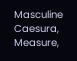Masculine Caesura, Measure,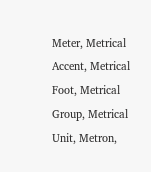Meter, Metrical Accent, Metrical Foot, Metrical Group, Metrical Unit, Metron,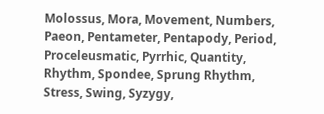Molossus, Mora, Movement, Numbers, Paeon, Pentameter, Pentapody, Period, Proceleusmatic, Pyrrhic, Quantity, Rhythm, Spondee, Sprung Rhythm, Stress, Swing, Syzygy,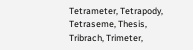Tetrameter, Tetrapody, Tetraseme, Thesis, Tribrach, Trimeter,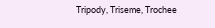Tripody, Triseme, Trochee